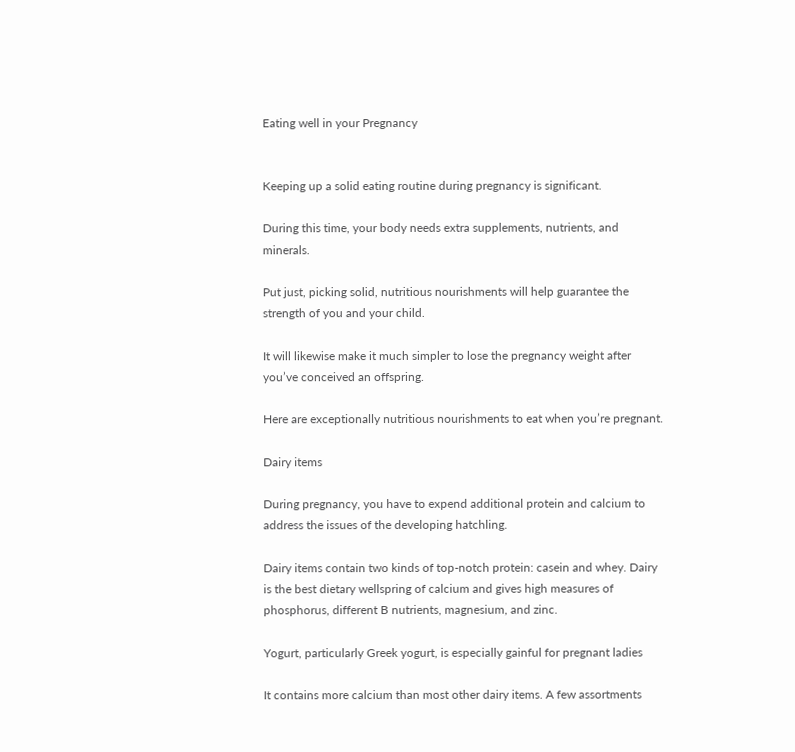Eating well in your Pregnancy


Keeping up a solid eating routine during pregnancy is significant.

During this time, your body needs extra supplements, nutrients, and minerals.

Put just, picking solid, nutritious nourishments will help guarantee the strength of you and your child.

It will likewise make it much simpler to lose the pregnancy weight after you’ve conceived an offspring.

Here are exceptionally nutritious nourishments to eat when you’re pregnant.

Dairy items

During pregnancy, you have to expend additional protein and calcium to address the issues of the developing hatchling.

Dairy items contain two kinds of top-notch protein: casein and whey. Dairy is the best dietary wellspring of calcium and gives high measures of phosphorus, different B nutrients, magnesium, and zinc.

Yogurt, particularly Greek yogurt, is especially gainful for pregnant ladies

It contains more calcium than most other dairy items. A few assortments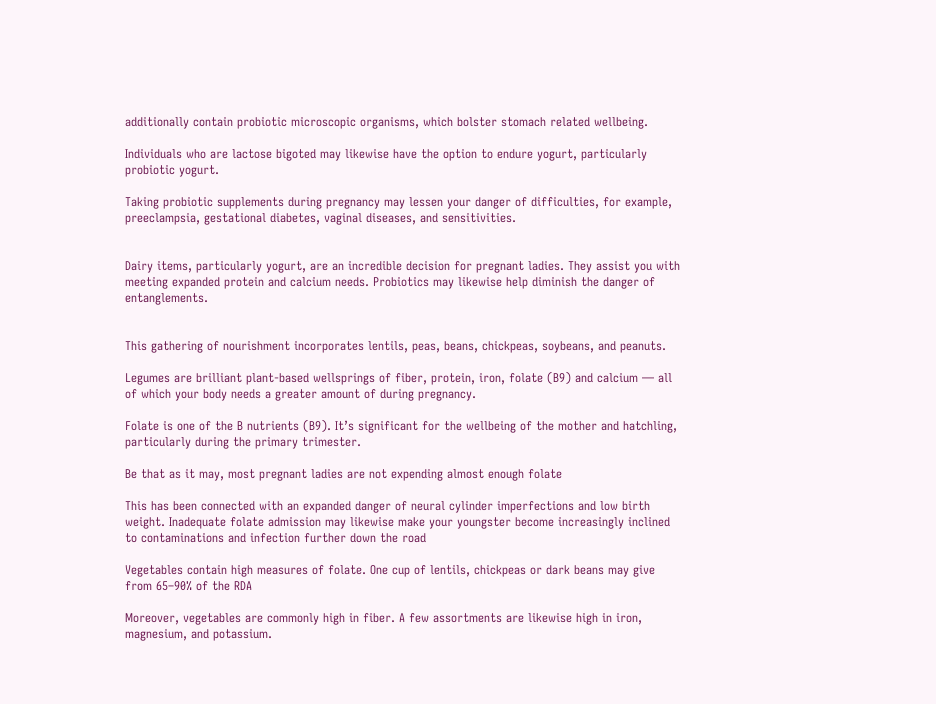additionally contain probiotic microscopic organisms, which bolster stomach related wellbeing.

Individuals who are lactose bigoted may likewise have the option to endure yogurt, particularly probiotic yogurt.

Taking probiotic supplements during pregnancy may lessen your danger of difficulties, for example, preeclampsia, gestational diabetes, vaginal diseases, and sensitivities.


Dairy items, particularly yogurt, are an incredible decision for pregnant ladies. They assist you with meeting expanded protein and calcium needs. Probiotics may likewise help diminish the danger of entanglements.


This gathering of nourishment incorporates lentils, peas, beans, chickpeas, soybeans, and peanuts.

Legumes are brilliant plant-based wellsprings of fiber, protein, iron, folate (B9) and calcium — all of which your body needs a greater amount of during pregnancy.

Folate is one of the B nutrients (B9). It’s significant for the wellbeing of the mother and hatchling, particularly during the primary trimester.

Be that as it may, most pregnant ladies are not expending almost enough folate

This has been connected with an expanded danger of neural cylinder imperfections and low birth weight. Inadequate folate admission may likewise make your youngster become increasingly inclined to contaminations and infection further down the road

Vegetables contain high measures of folate. One cup of lentils, chickpeas or dark beans may give from 65–90% of the RDA

Moreover, vegetables are commonly high in fiber. A few assortments are likewise high in iron, magnesium, and potassium.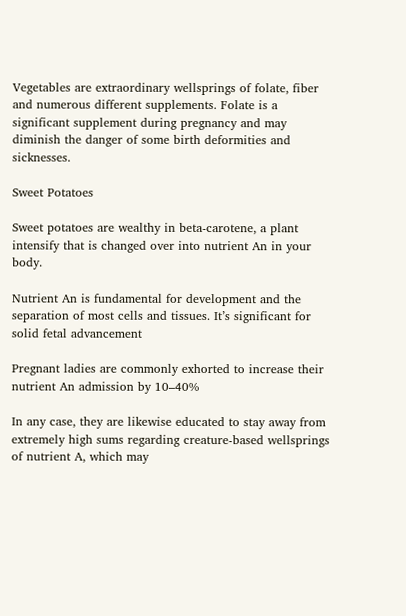Vegetables are extraordinary wellsprings of folate, fiber and numerous different supplements. Folate is a significant supplement during pregnancy and may diminish the danger of some birth deformities and sicknesses.

Sweet Potatoes

Sweet potatoes are wealthy in beta-carotene, a plant intensify that is changed over into nutrient An in your body.

Nutrient An is fundamental for development and the separation of most cells and tissues. It’s significant for solid fetal advancement

Pregnant ladies are commonly exhorted to increase their nutrient An admission by 10–40%

In any case, they are likewise educated to stay away from extremely high sums regarding creature-based wellsprings of nutrient A, which may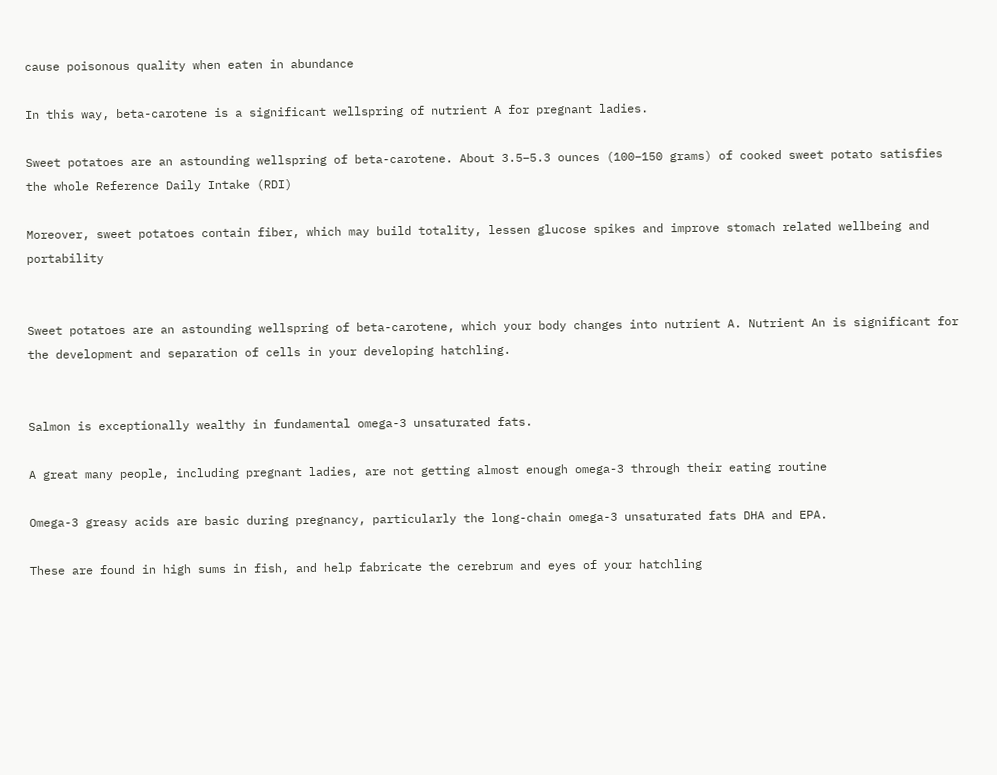cause poisonous quality when eaten in abundance

In this way, beta-carotene is a significant wellspring of nutrient A for pregnant ladies.

Sweet potatoes are an astounding wellspring of beta-carotene. About 3.5–5.3 ounces (100–150 grams) of cooked sweet potato satisfies the whole Reference Daily Intake (RDI)

Moreover, sweet potatoes contain fiber, which may build totality, lessen glucose spikes and improve stomach related wellbeing and portability


Sweet potatoes are an astounding wellspring of beta-carotene, which your body changes into nutrient A. Nutrient An is significant for the development and separation of cells in your developing hatchling.


Salmon is exceptionally wealthy in fundamental omega-3 unsaturated fats.

A great many people, including pregnant ladies, are not getting almost enough omega-3 through their eating routine

Omega-3 greasy acids are basic during pregnancy, particularly the long-chain omega-3 unsaturated fats DHA and EPA.

These are found in high sums in fish, and help fabricate the cerebrum and eyes of your hatchling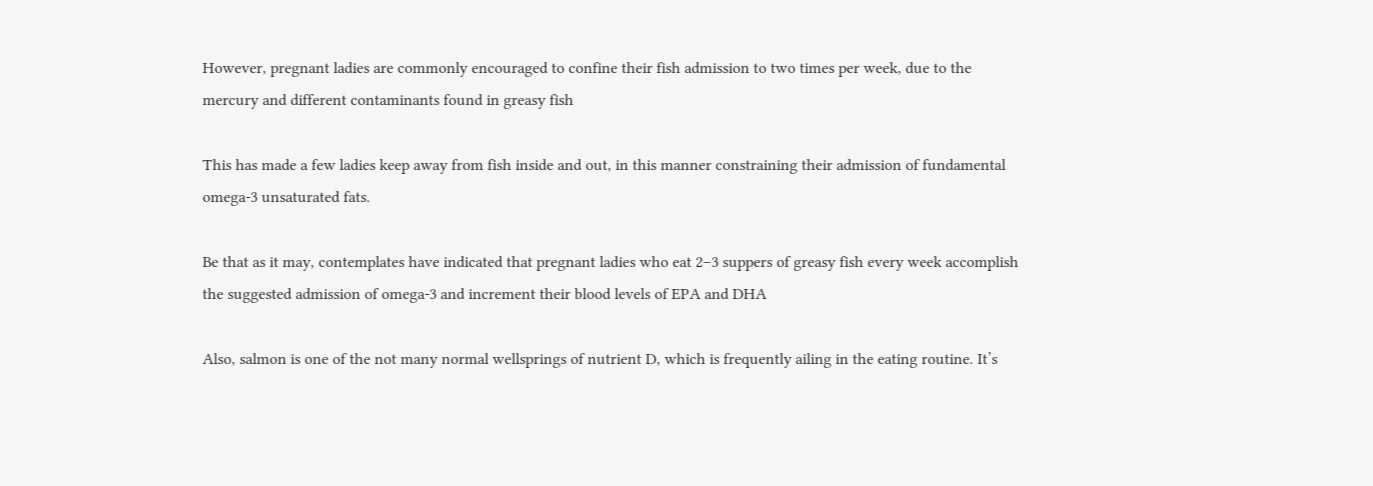However, pregnant ladies are commonly encouraged to confine their fish admission to two times per week, due to the mercury and different contaminants found in greasy fish

This has made a few ladies keep away from fish inside and out, in this manner constraining their admission of fundamental omega-3 unsaturated fats.

Be that as it may, contemplates have indicated that pregnant ladies who eat 2–3 suppers of greasy fish every week accomplish the suggested admission of omega-3 and increment their blood levels of EPA and DHA

Also, salmon is one of the not many normal wellsprings of nutrient D, which is frequently ailing in the eating routine. It’s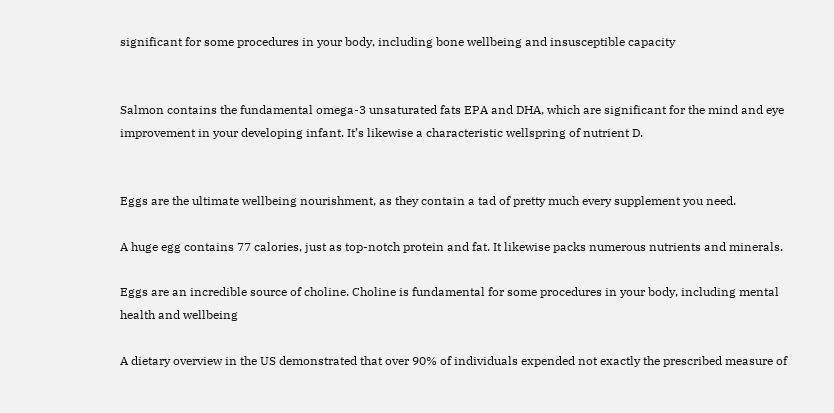significant for some procedures in your body, including bone wellbeing and insusceptible capacity


Salmon contains the fundamental omega-3 unsaturated fats EPA and DHA, which are significant for the mind and eye improvement in your developing infant. It’s likewise a characteristic wellspring of nutrient D.


Eggs are the ultimate wellbeing nourishment, as they contain a tad of pretty much every supplement you need.

A huge egg contains 77 calories, just as top-notch protein and fat. It likewise packs numerous nutrients and minerals.

Eggs are an incredible source of choline. Choline is fundamental for some procedures in your body, including mental health and wellbeing

A dietary overview in the US demonstrated that over 90% of individuals expended not exactly the prescribed measure of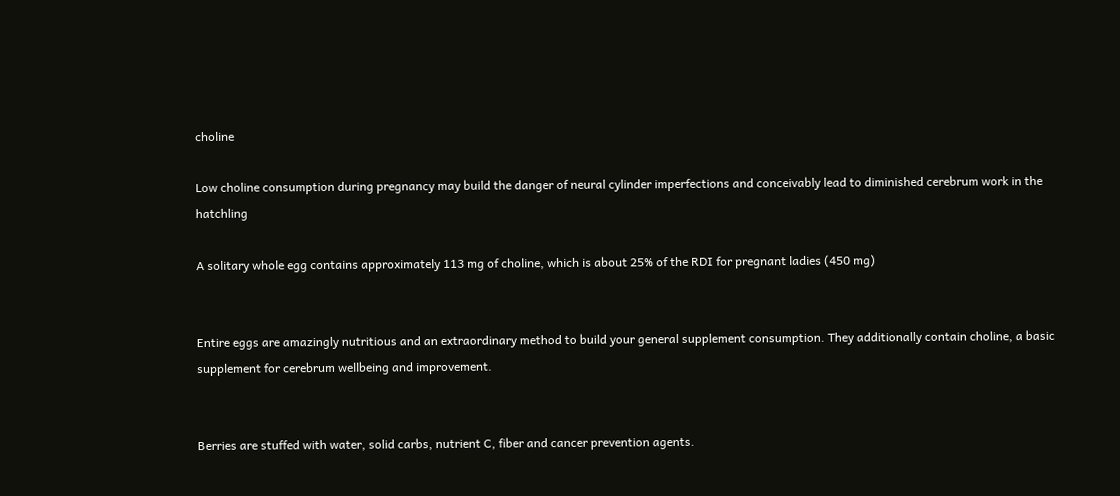choline

Low choline consumption during pregnancy may build the danger of neural cylinder imperfections and conceivably lead to diminished cerebrum work in the hatchling

A solitary whole egg contains approximately 113 mg of choline, which is about 25% of the RDI for pregnant ladies (450 mg)


Entire eggs are amazingly nutritious and an extraordinary method to build your general supplement consumption. They additionally contain choline, a basic supplement for cerebrum wellbeing and improvement.


Berries are stuffed with water, solid carbs, nutrient C, fiber and cancer prevention agents.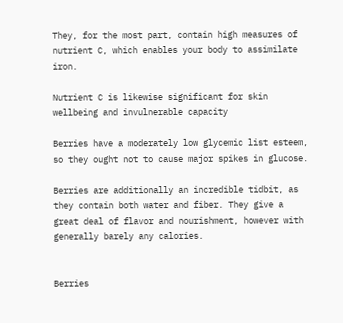They, for the most part, contain high measures of nutrient C, which enables your body to assimilate iron.

Nutrient C is likewise significant for skin wellbeing and invulnerable capacity

Berries have a moderately low glycemic list esteem, so they ought not to cause major spikes in glucose.

Berries are additionally an incredible tidbit, as they contain both water and fiber. They give a great deal of flavor and nourishment, however with generally barely any calories.


Berries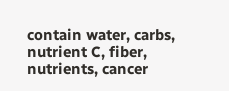contain water, carbs, nutrient C, fiber, nutrients, cancer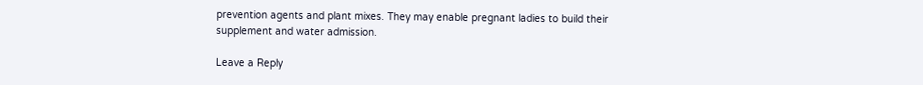prevention agents and plant mixes. They may enable pregnant ladies to build their supplement and water admission.

Leave a Reply